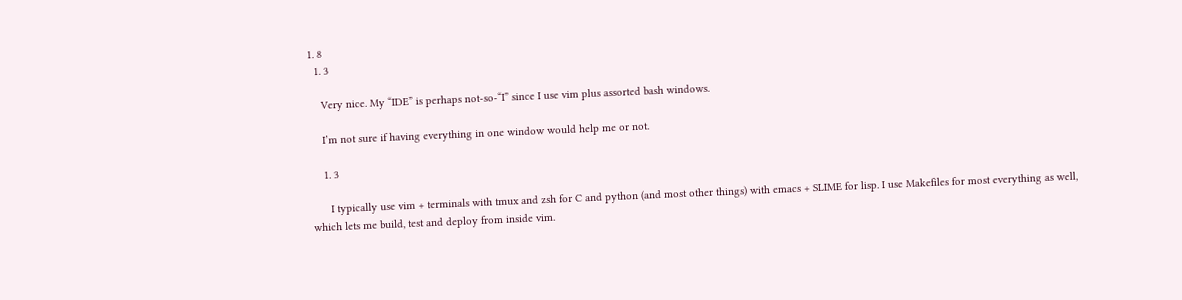1. 8
  1. 3

    Very nice. My “IDE” is perhaps not-so-“I” since I use vim plus assorted bash windows.

    I’m not sure if having everything in one window would help me or not.

    1. 3

      I typically use vim + terminals with tmux and zsh for C and python (and most other things) with emacs + SLIME for lisp. I use Makefiles for most everything as well, which lets me build, test and deploy from inside vim.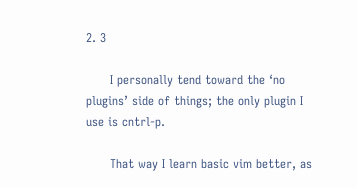2. 3

      I personally tend toward the ‘no plugins’ side of things; the only plugin I use is cntrl-p.

      That way I learn basic vim better, as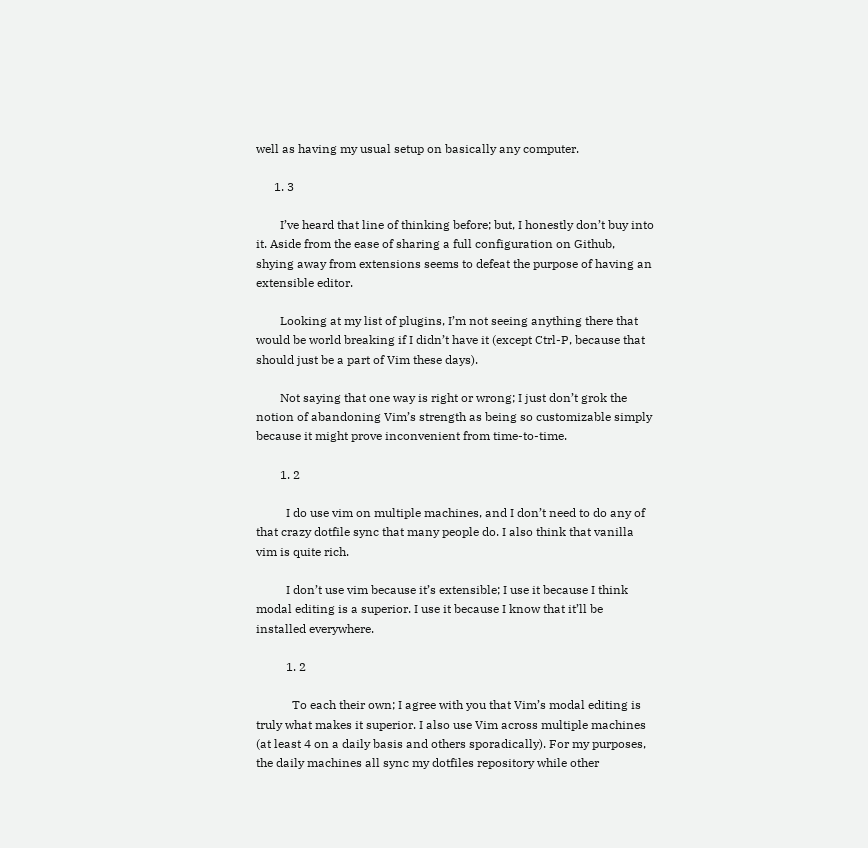well as having my usual setup on basically any computer.

      1. 3

        I’ve heard that line of thinking before; but, I honestly don’t buy into it. Aside from the ease of sharing a full configuration on Github, shying away from extensions seems to defeat the purpose of having an extensible editor.

        Looking at my list of plugins, I’m not seeing anything there that would be world breaking if I didn’t have it (except Ctrl-P, because that should just be a part of Vim these days).

        Not saying that one way is right or wrong; I just don’t grok the notion of abandoning Vim’s strength as being so customizable simply because it might prove inconvenient from time-to-time.

        1. 2

          I do use vim on multiple machines, and I don’t need to do any of that crazy dotfile sync that many people do. I also think that vanilla vim is quite rich.

          I don’t use vim because it’s extensible; I use it because I think modal editing is a superior. I use it because I know that it’ll be installed everywhere.

          1. 2

            To each their own; I agree with you that Vim’s modal editing is truly what makes it superior. I also use Vim across multiple machines (at least 4 on a daily basis and others sporadically). For my purposes, the daily machines all sync my dotfiles repository while other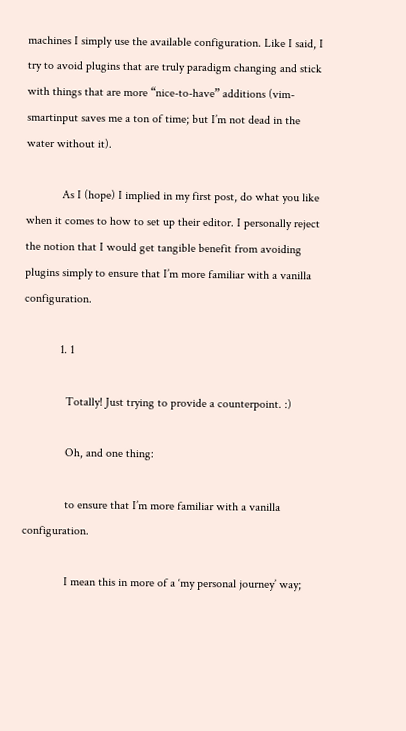machines I simply use the available configuration. Like I said, I try to avoid plugins that are truly paradigm changing and stick with things that are more “nice-to-have” additions (vim-smartinput saves me a ton of time; but I’m not dead in the water without it).

            As I (hope) I implied in my first post, do what you like when it comes to how to set up their editor. I personally reject the notion that I would get tangible benefit from avoiding plugins simply to ensure that I’m more familiar with a vanilla configuration.

            1. 1

              Totally! Just trying to provide a counterpoint. :)

              Oh, and one thing:

              to ensure that I’m more familiar with a vanilla configuration.

              I mean this in more of a ‘my personal journey’ way;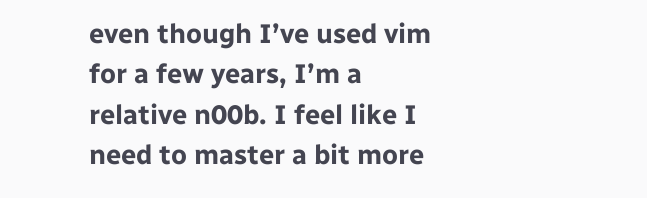even though I’ve used vim for a few years, I’m a relative n00b. I feel like I need to master a bit more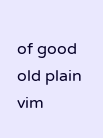of good old plain vim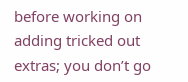before working on adding tricked out extras; you don’t go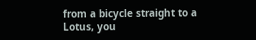from a bicycle straight to a Lotus, you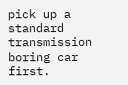pick up a standard transmission boring car first.